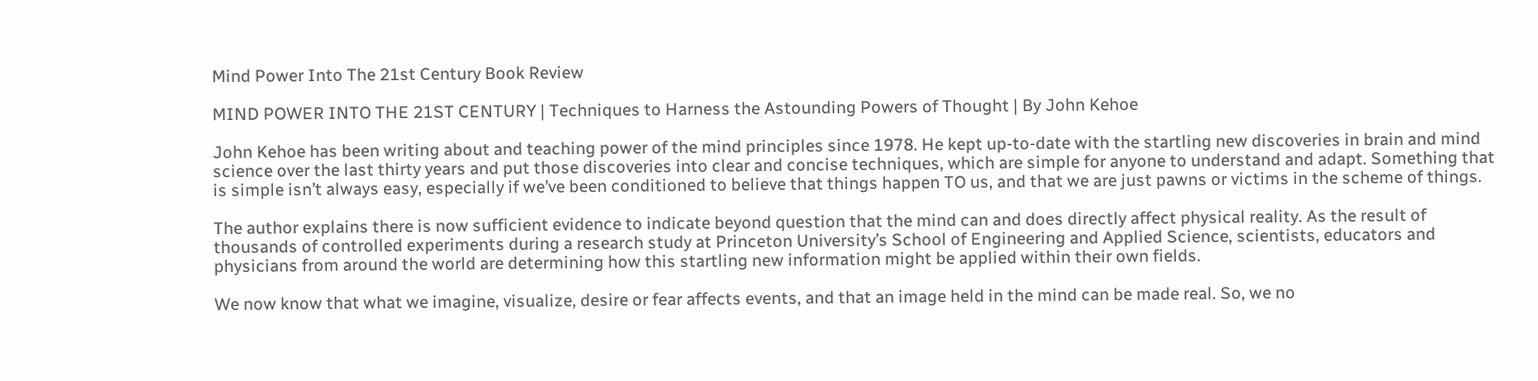Mind Power Into The 21st Century Book Review

MIND POWER INTO THE 21ST CENTURY | Techniques to Harness the Astounding Powers of Thought | By John Kehoe

John Kehoe has been writing about and teaching power of the mind principles since 1978. He kept up-to-date with the startling new discoveries in brain and mind science over the last thirty years and put those discoveries into clear and concise techniques, which are simple for anyone to understand and adapt. Something that is simple isn’t always easy, especially if we’ve been conditioned to believe that things happen TO us, and that we are just pawns or victims in the scheme of things.

The author explains there is now sufficient evidence to indicate beyond question that the mind can and does directly affect physical reality. As the result of thousands of controlled experiments during a research study at Princeton University’s School of Engineering and Applied Science, scientists, educators and physicians from around the world are determining how this startling new information might be applied within their own fields.

We now know that what we imagine, visualize, desire or fear affects events, and that an image held in the mind can be made real. So, we no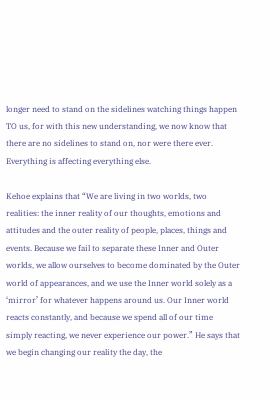longer need to stand on the sidelines watching things happen TO us, for with this new understanding, we now know that there are no sidelines to stand on, nor were there ever. Everything is affecting everything else.

Kehoe explains that “We are living in two worlds, two realities: the inner reality of our thoughts, emotions and attitudes and the outer reality of people, places, things and events. Because we fail to separate these Inner and Outer worlds, we allow ourselves to become dominated by the Outer world of appearances, and we use the Inner world solely as a ‘mirror’ for whatever happens around us. Our Inner world reacts constantly, and because we spend all of our time simply reacting, we never experience our power.” He says that we begin changing our reality the day, the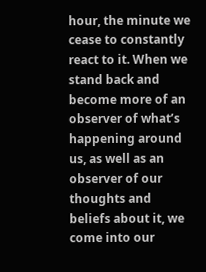hour, the minute we cease to constantly react to it. When we stand back and become more of an observer of what’s happening around us, as well as an observer of our thoughts and beliefs about it, we come into our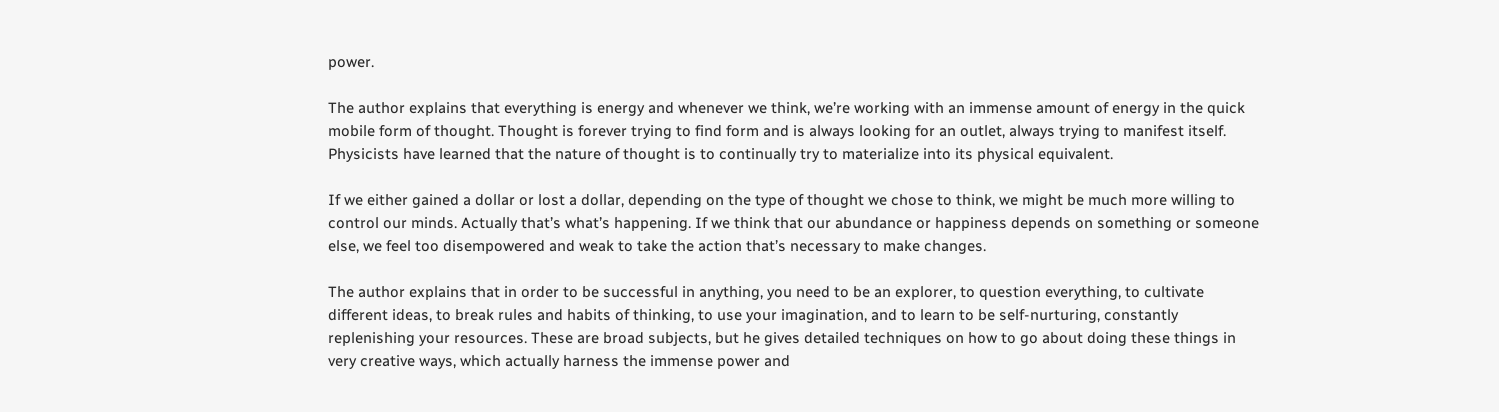power.

The author explains that everything is energy and whenever we think, we’re working with an immense amount of energy in the quick mobile form of thought. Thought is forever trying to find form and is always looking for an outlet, always trying to manifest itself. Physicists have learned that the nature of thought is to continually try to materialize into its physical equivalent.

If we either gained a dollar or lost a dollar, depending on the type of thought we chose to think, we might be much more willing to control our minds. Actually that’s what’s happening. If we think that our abundance or happiness depends on something or someone else, we feel too disempowered and weak to take the action that’s necessary to make changes.

The author explains that in order to be successful in anything, you need to be an explorer, to question everything, to cultivate different ideas, to break rules and habits of thinking, to use your imagination, and to learn to be self-nurturing, constantly replenishing your resources. These are broad subjects, but he gives detailed techniques on how to go about doing these things in very creative ways, which actually harness the immense power and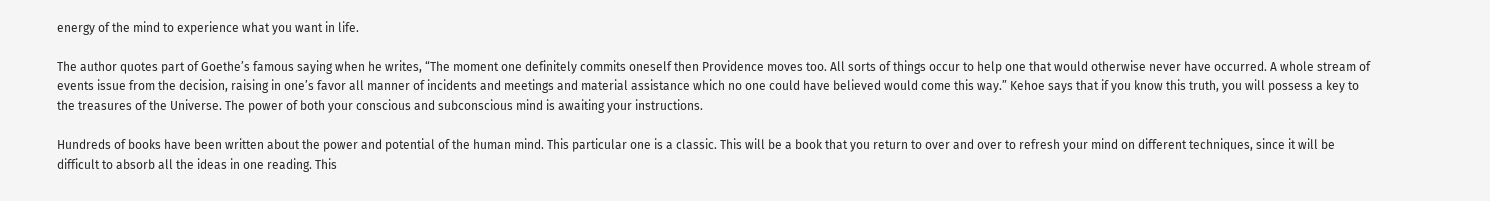energy of the mind to experience what you want in life.

The author quotes part of Goethe’s famous saying when he writes, “The moment one definitely commits oneself then Providence moves too. All sorts of things occur to help one that would otherwise never have occurred. A whole stream of events issue from the decision, raising in one’s favor all manner of incidents and meetings and material assistance which no one could have believed would come this way.” Kehoe says that if you know this truth, you will possess a key to the treasures of the Universe. The power of both your conscious and subconscious mind is awaiting your instructions.

Hundreds of books have been written about the power and potential of the human mind. This particular one is a classic. This will be a book that you return to over and over to refresh your mind on different techniques, since it will be difficult to absorb all the ideas in one reading. This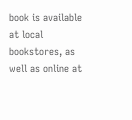book is available at local bookstores, as well as online at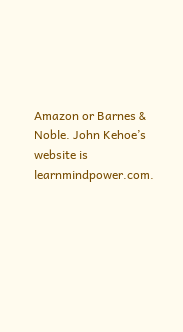Amazon or Barnes & Noble. John Kehoe’s website is learnmindpower.com.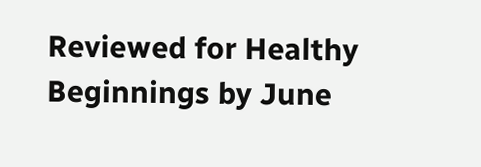Reviewed for Healthy Beginnings by June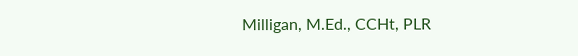Milligan, M.Ed., CCHt, PLR